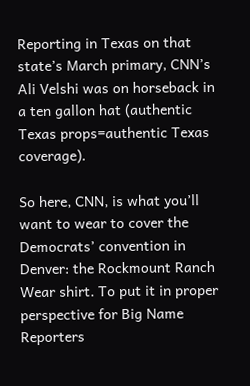Reporting in Texas on that state’s March primary, CNN’s Ali Velshi was on horseback in a ten gallon hat (authentic Texas props=authentic Texas coverage).

So here, CNN, is what you’ll want to wear to cover the Democrats’ convention in Denver: the Rockmount Ranch Wear shirt. To put it in proper perspective for Big Name Reporters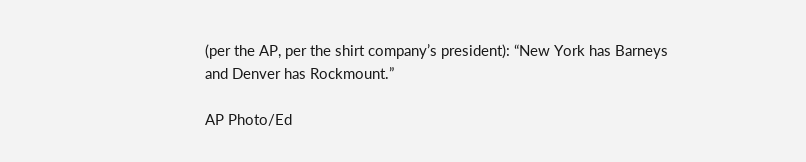(per the AP, per the shirt company’s president): “New York has Barneys and Denver has Rockmount.”

AP Photo/Ed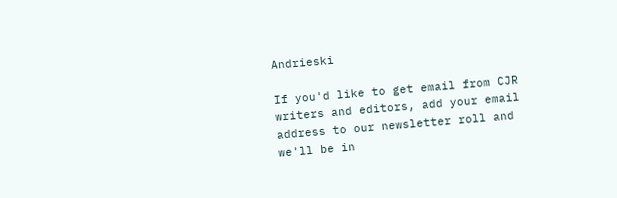Andrieski

If you'd like to get email from CJR writers and editors, add your email address to our newsletter roll and we'll be in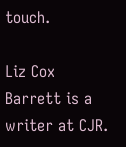touch.

Liz Cox Barrett is a writer at CJR.